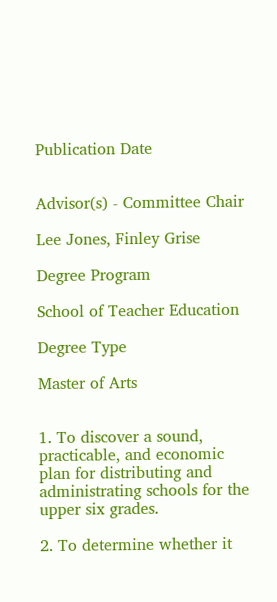Publication Date


Advisor(s) - Committee Chair

Lee Jones, Finley Grise

Degree Program

School of Teacher Education

Degree Type

Master of Arts


1. To discover a sound, practicable, and economic plan for distributing and administrating schools for the upper six grades.

2. To determine whether it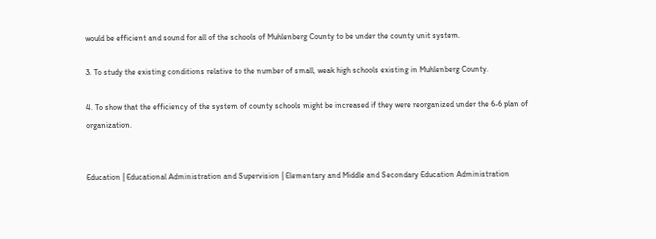would be efficient and sound for all of the schools of Muhlenberg County to be under the county unit system.

3. To study the existing conditions relative to the number of small, weak high schools existing in Muhlenberg County.

4. To show that the efficiency of the system of county schools might be increased if they were reorganized under the 6-6 plan of organization.


Education | Educational Administration and Supervision | Elementary and Middle and Secondary Education Administration